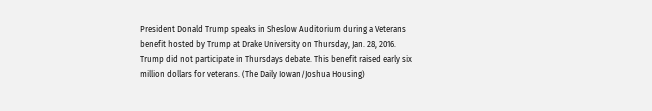President Donald Trump speaks in Sheslow Auditorium during a Veterans benefit hosted by Trump at Drake University on Thursday, Jan. 28, 2016. Trump did not participate in Thursdays debate. This benefit raised early six million dollars for veterans. (The Daily Iowan/Joshua Housing)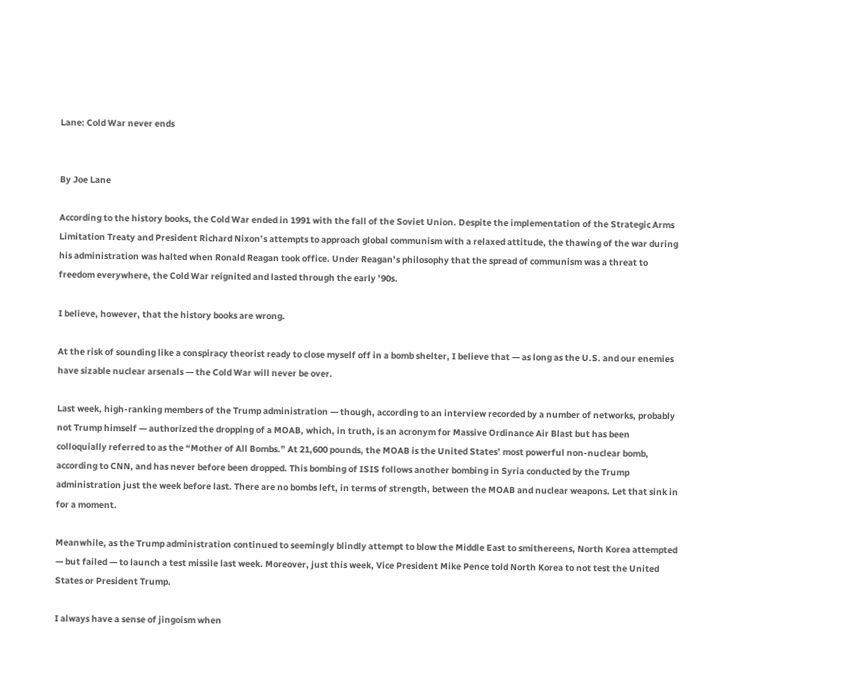Lane: Cold War never ends


By Joe Lane

According to the history books, the Cold War ended in 1991 with the fall of the Soviet Union. Despite the implementation of the Strategic Arms Limitation Treaty and President Richard Nixon’s attempts to approach global communism with a relaxed attitude, the thawing of the war during his administration was halted when Ronald Reagan took office. Under Reagan’s philosophy that the spread of communism was a threat to freedom everywhere, the Cold War reignited and lasted through the early ’90s.

I believe, however, that the history books are wrong.

At the risk of sounding like a conspiracy theorist ready to close myself off in a bomb shelter, I believe that — as long as the U.S. and our enemies have sizable nuclear arsenals — the Cold War will never be over.

Last week, high-ranking members of the Trump administration — though, according to an interview recorded by a number of networks, probably not Trump himself — authorized the dropping of a MOAB, which, in truth, is an acronym for Massive Ordinance Air Blast but has been colloquially referred to as the “Mother of All Bombs.” At 21,600 pounds, the MOAB is the United States’ most powerful non-nuclear bomb, according to CNN, and has never before been dropped. This bombing of ISIS follows another bombing in Syria conducted by the Trump administration just the week before last. There are no bombs left, in terms of strength, between the MOAB and nuclear weapons. Let that sink in for a moment.

Meanwhile, as the Trump administration continued to seemingly blindly attempt to blow the Middle East to smithereens, North Korea attempted — but failed — to launch a test missile last week. Moreover, just this week, Vice President Mike Pence told North Korea to not test the United States or President Trump.

I always have a sense of jingoism when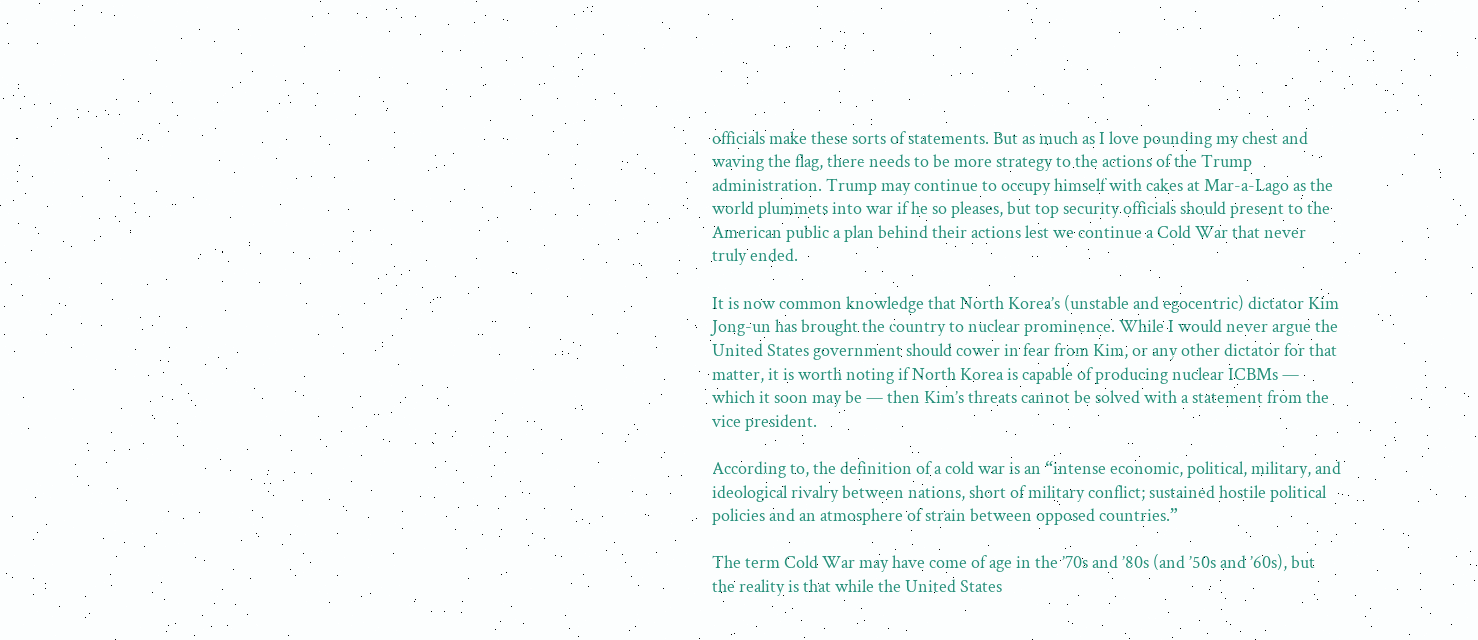officials make these sorts of statements. But as much as I love pounding my chest and waving the flag, there needs to be more strategy to the actions of the Trump administration. Trump may continue to occupy himself with cakes at Mar-a-Lago as the world plummets into war if he so pleases, but top security officials should present to the American public a plan behind their actions lest we continue a Cold War that never truly ended.

It is now common knowledge that North Korea’s (unstable and egocentric) dictator Kim Jong-un has brought the country to nuclear prominence. While I would never argue the United States government should cower in fear from Kim, or any other dictator for that matter, it is worth noting if North Korea is capable of producing nuclear ICBMs — which it soon may be — then Kim’s threats cannot be solved with a statement from the vice president.

According to, the definition of a cold war is an “intense economic, political, military, and ideological rivalry between nations, short of military conflict; sustained hostile political policies and an atmosphere of strain between opposed countries.”

The term Cold War may have come of age in the ’70s and ’80s (and ’50s and ’60s), but the reality is that while the United States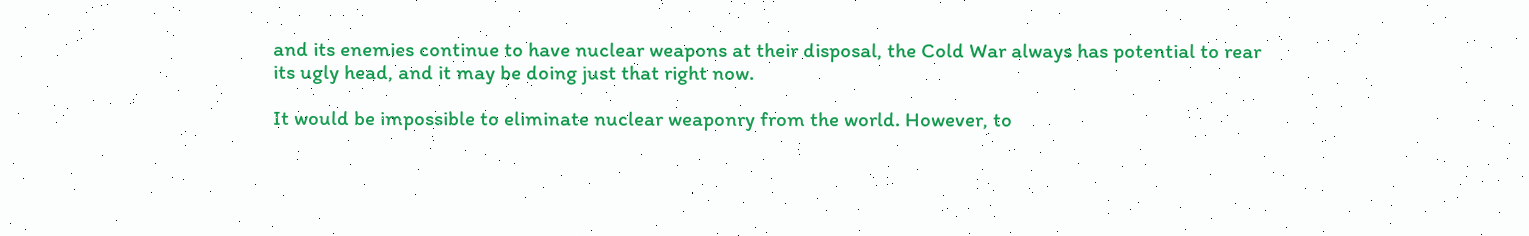and its enemies continue to have nuclear weapons at their disposal, the Cold War always has potential to rear its ugly head, and it may be doing just that right now.

It would be impossible to eliminate nuclear weaponry from the world. However, to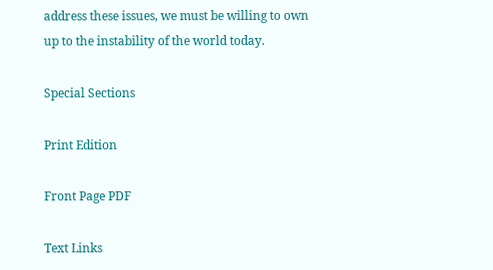address these issues, we must be willing to own up to the instability of the world today.

Special Sections

Print Edition

Front Page PDF

Text Links